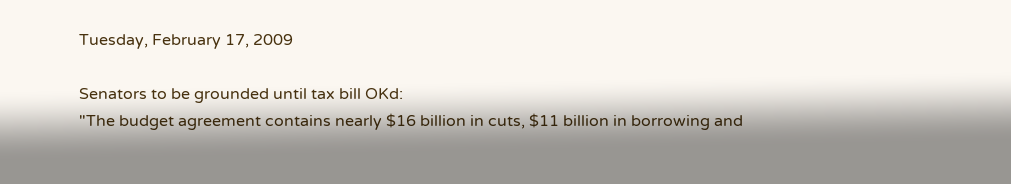Tuesday, February 17, 2009

Senators to be grounded until tax bill OKd:
"The budget agreement contains nearly $16 billion in cuts, $11 billion in borrowing and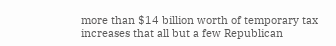more than $14 billion worth of temporary tax increases that all but a few Republican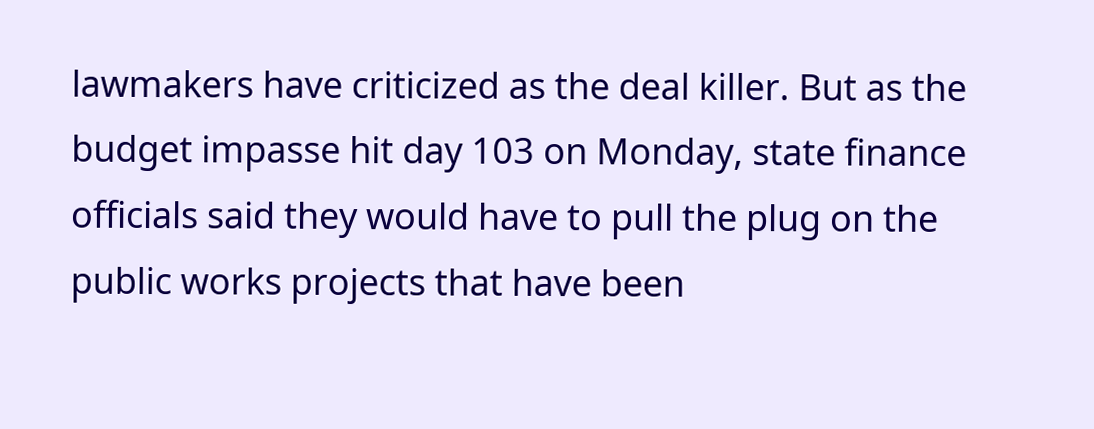lawmakers have criticized as the deal killer. But as the budget impasse hit day 103 on Monday, state finance officials said they would have to pull the plug on the public works projects that have been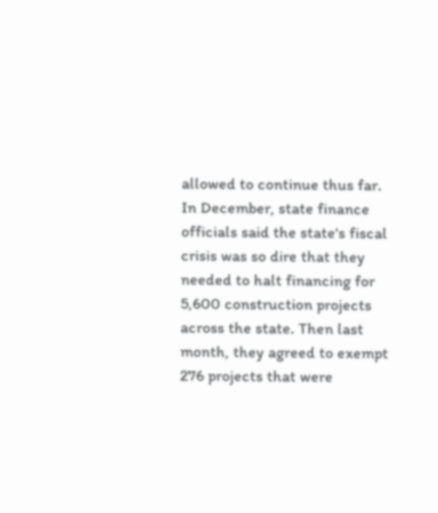allowed to continue thus far. In December, state finance officials said the state's fiscal crisis was so dire that they needed to halt financing for 5,600 construction projects across the state. Then last month, they agreed to exempt 276 projects that were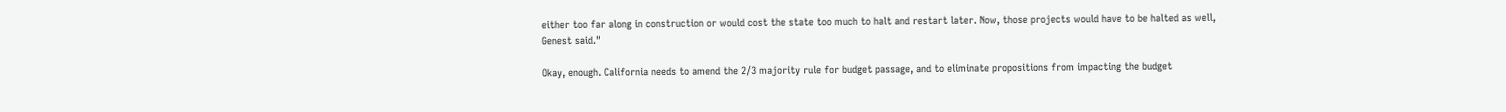either too far along in construction or would cost the state too much to halt and restart later. Now, those projects would have to be halted as well, Genest said."

Okay, enough. California needs to amend the 2/3 majority rule for budget passage, and to eliminate propositions from impacting the budget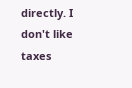directly. I don't like taxes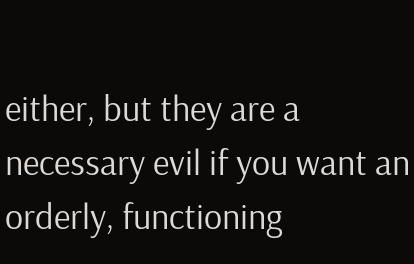either, but they are a necessary evil if you want an orderly, functioning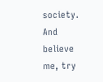society. And believe me, try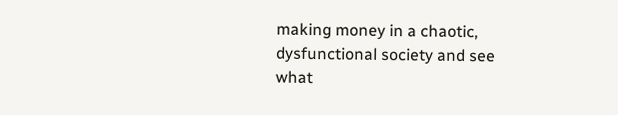making money in a chaotic, dysfunctional society and see what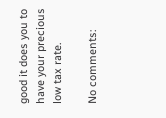good it does you to have your precious low tax rate.

No comments: